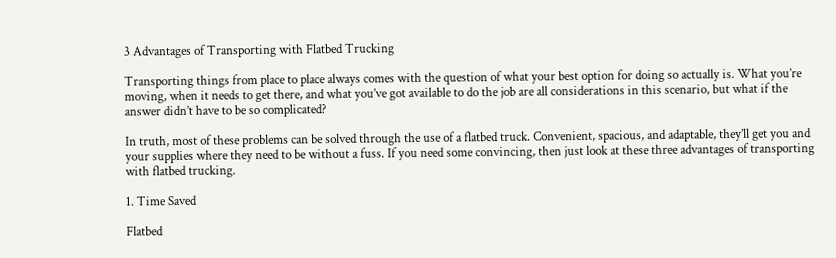3 Advantages of Transporting with Flatbed Trucking

Transporting things from place to place always comes with the question of what your best option for doing so actually is. What you’re moving, when it needs to get there, and what you’ve got available to do the job are all considerations in this scenario, but what if the answer didn’t have to be so complicated?

In truth, most of these problems can be solved through the use of a flatbed truck. Convenient, spacious, and adaptable, they’ll get you and your supplies where they need to be without a fuss. If you need some convincing, then just look at these three advantages of transporting with flatbed trucking.

1. Time Saved

Flatbed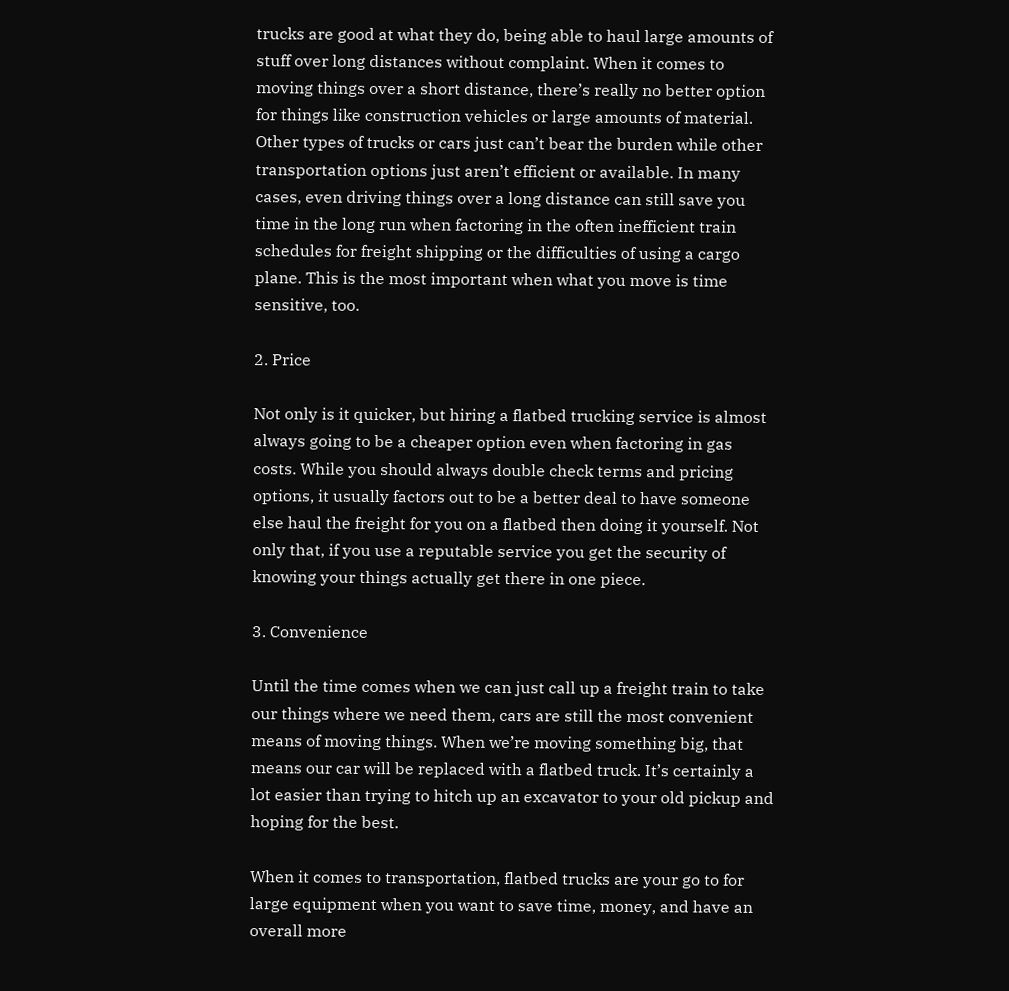trucks are good at what they do, being able to haul large amounts of stuff over long distances without complaint. When it comes to moving things over a short distance, there’s really no better option for things like construction vehicles or large amounts of material. Other types of trucks or cars just can’t bear the burden while other transportation options just aren’t efficient or available. In many cases, even driving things over a long distance can still save you time in the long run when factoring in the often inefficient train schedules for freight shipping or the difficulties of using a cargo plane. This is the most important when what you move is time sensitive, too.

2. Price

Not only is it quicker, but hiring a flatbed trucking service is almost always going to be a cheaper option even when factoring in gas costs. While you should always double check terms and pricing options, it usually factors out to be a better deal to have someone else haul the freight for you on a flatbed then doing it yourself. Not only that, if you use a reputable service you get the security of knowing your things actually get there in one piece.

3. Convenience

Until the time comes when we can just call up a freight train to take our things where we need them, cars are still the most convenient means of moving things. When we’re moving something big, that means our car will be replaced with a flatbed truck. It’s certainly a lot easier than trying to hitch up an excavator to your old pickup and hoping for the best.

When it comes to transportation, flatbed trucks are your go to for large equipment when you want to save time, money, and have an overall more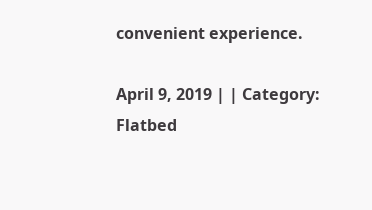convenient experience.

April 9, 2019 | | Category: Flatbed